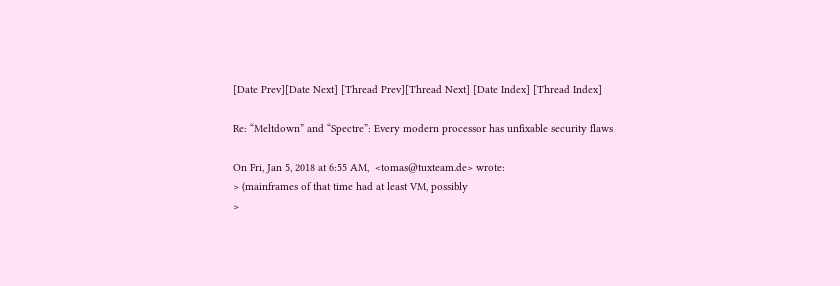[Date Prev][Date Next] [Thread Prev][Thread Next] [Date Index] [Thread Index]

Re: “Meltdown” and “Spectre”: Every modern processor has unfixable security flaws

On Fri, Jan 5, 2018 at 6:55 AM,  <tomas@tuxteam.de> wrote:
> (mainframes of that time had at least VM, possibly
>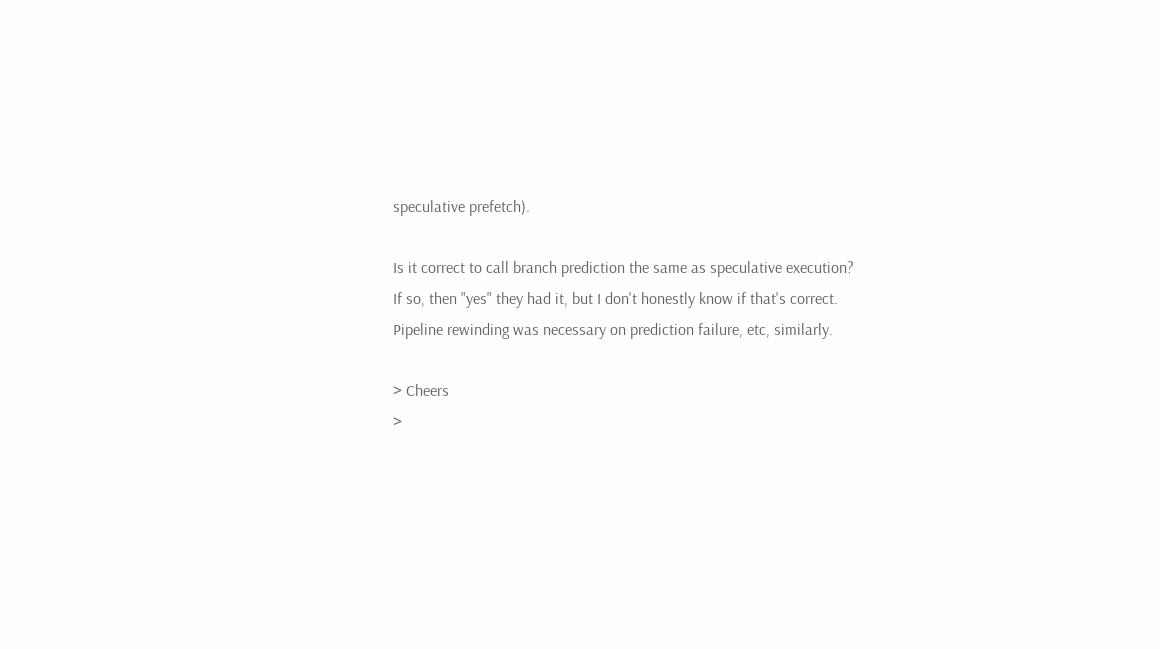speculative prefetch).

Is it correct to call branch prediction the same as speculative execution?
If so, then "yes" they had it, but I don't honestly know if that's correct.
Pipeline rewinding was necessary on prediction failure, etc, similarly.

> Cheers
>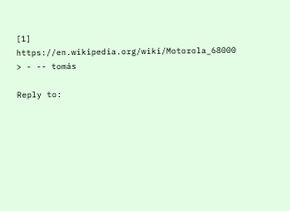[1] https://en.wikipedia.org/wiki/Motorola_68000
> - -- tomás

Reply to: